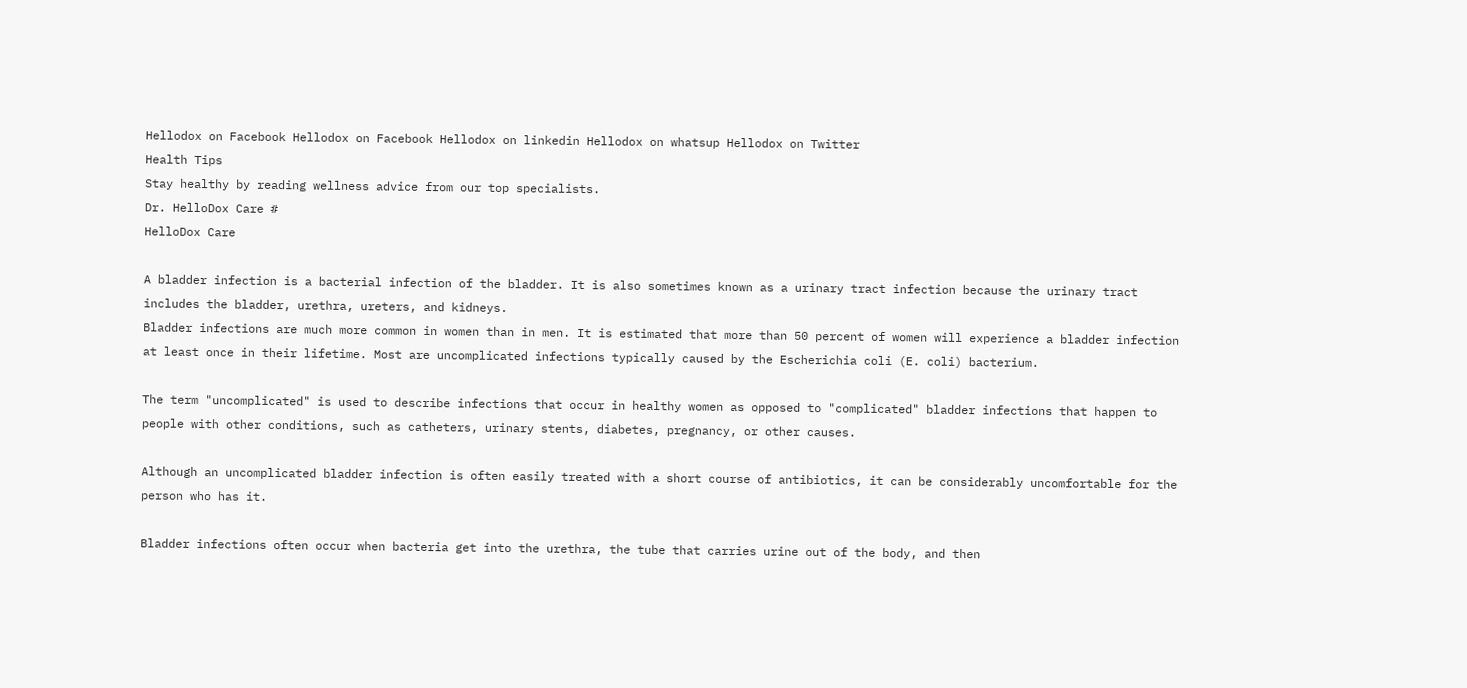Hellodox on Facebook Hellodox on Facebook Hellodox on linkedin Hellodox on whatsup Hellodox on Twitter
Health Tips
Stay healthy by reading wellness advice from our top specialists.
Dr. HelloDox Care #
HelloDox Care

A bladder infection is a bacterial infection of the bladder. It is also sometimes known as a urinary tract infection because the urinary tract includes the bladder, urethra, ureters, and kidneys.
Bladder infections are much more common in women than in men. It is estimated that more than 50 percent of women will experience a bladder infection at least once in their lifetime. Most are uncomplicated infections typically caused by the Escherichia coli (E. coli) bacterium.

The term "uncomplicated" is used to describe infections that occur in healthy women as opposed to "complicated" bladder infections that happen to people with other conditions, such as catheters, urinary stents, diabetes, pregnancy, or other causes.

Although an uncomplicated bladder infection is often easily treated with a short course of antibiotics, it can be considerably uncomfortable for the person who has it.

Bladder infections often occur when bacteria get into the urethra, the tube that carries urine out of the body, and then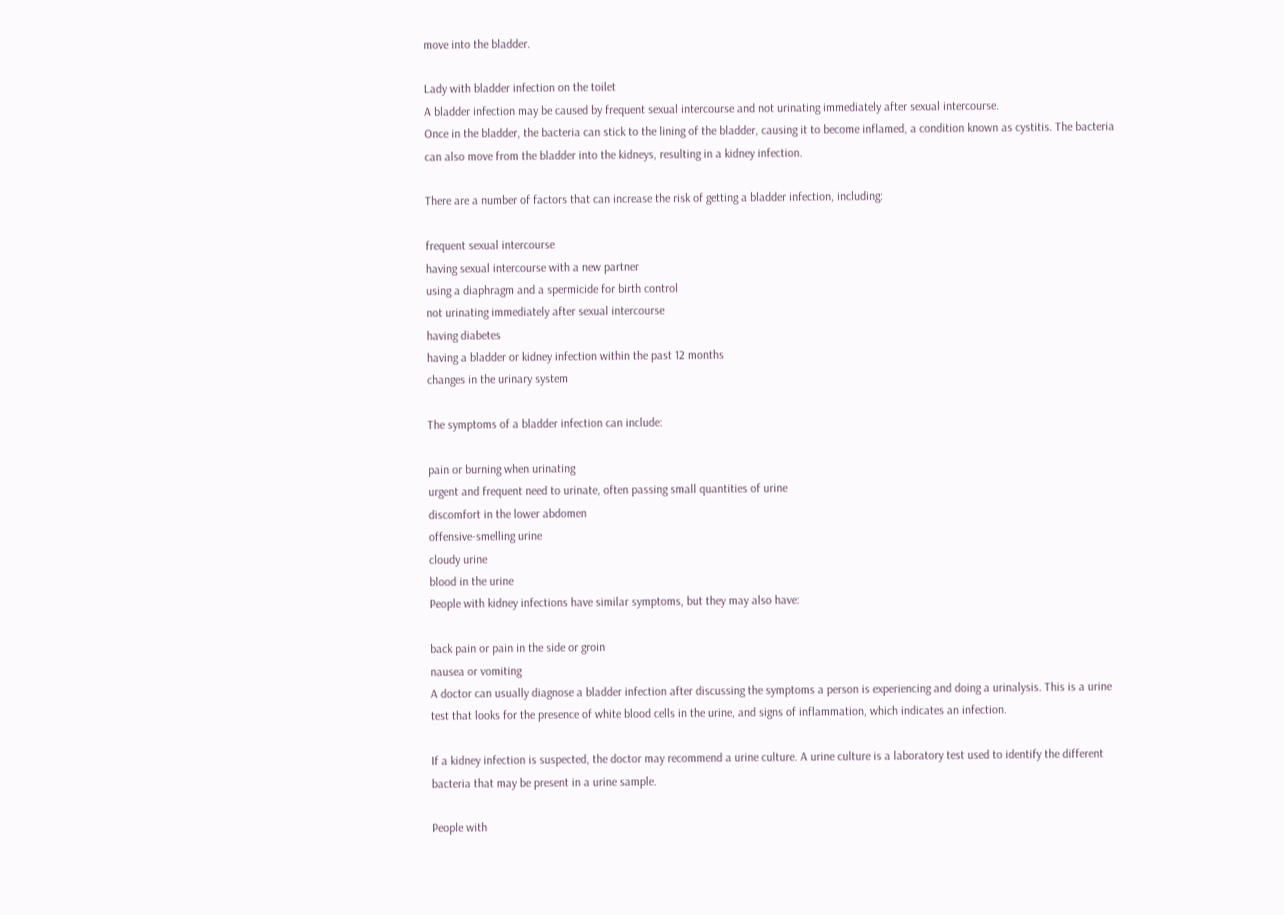move into the bladder.

Lady with bladder infection on the toilet
A bladder infection may be caused by frequent sexual intercourse and not urinating immediately after sexual intercourse.
Once in the bladder, the bacteria can stick to the lining of the bladder, causing it to become inflamed, a condition known as cystitis. The bacteria can also move from the bladder into the kidneys, resulting in a kidney infection.

There are a number of factors that can increase the risk of getting a bladder infection, including:

frequent sexual intercourse
having sexual intercourse with a new partner
using a diaphragm and a spermicide for birth control
not urinating immediately after sexual intercourse
having diabetes
having a bladder or kidney infection within the past 12 months
changes in the urinary system

The symptoms of a bladder infection can include:

pain or burning when urinating
urgent and frequent need to urinate, often passing small quantities of urine
discomfort in the lower abdomen
offensive-smelling urine
cloudy urine
blood in the urine
People with kidney infections have similar symptoms, but they may also have:

back pain or pain in the side or groin
nausea or vomiting
A doctor can usually diagnose a bladder infection after discussing the symptoms a person is experiencing and doing a urinalysis. This is a urine test that looks for the presence of white blood cells in the urine, and signs of inflammation, which indicates an infection.

If a kidney infection is suspected, the doctor may recommend a urine culture. A urine culture is a laboratory test used to identify the different bacteria that may be present in a urine sample.

People with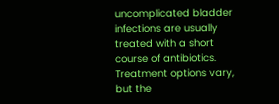uncomplicated bladder infections are usually treated with a short course of antibiotics. Treatment options vary, but the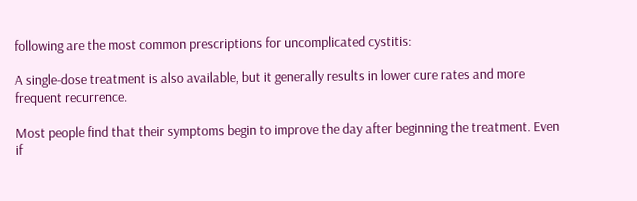following are the most common prescriptions for uncomplicated cystitis:

A single-dose treatment is also available, but it generally results in lower cure rates and more frequent recurrence.

Most people find that their symptoms begin to improve the day after beginning the treatment. Even if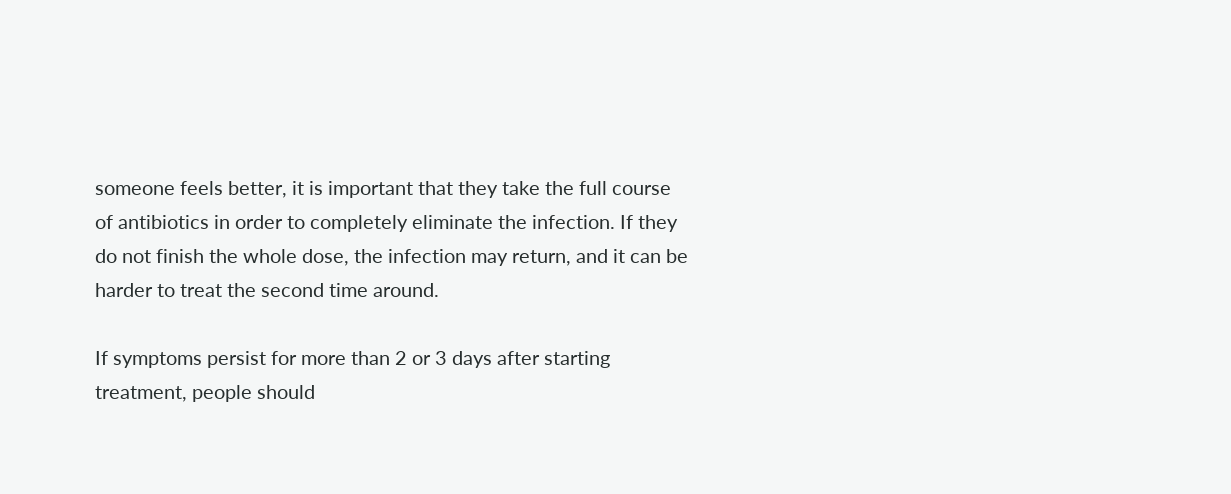someone feels better, it is important that they take the full course of antibiotics in order to completely eliminate the infection. If they do not finish the whole dose, the infection may return, and it can be harder to treat the second time around.

If symptoms persist for more than 2 or 3 days after starting treatment, people should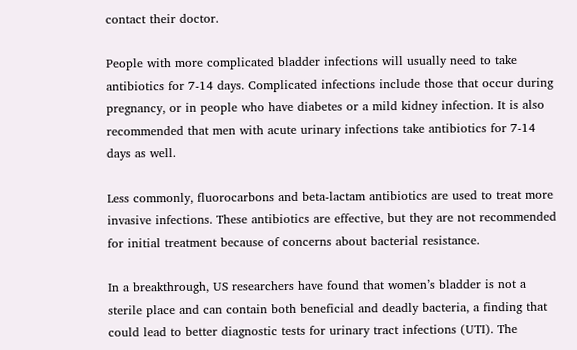contact their doctor.

People with more complicated bladder infections will usually need to take antibiotics for 7-14 days. Complicated infections include those that occur during pregnancy, or in people who have diabetes or a mild kidney infection. It is also recommended that men with acute urinary infections take antibiotics for 7-14 days as well.

Less commonly, fluorocarbons and beta-lactam antibiotics are used to treat more invasive infections. These antibiotics are effective, but they are not recommended for initial treatment because of concerns about bacterial resistance.

In a breakthrough, US researchers have found that women’s bladder is not a sterile place and can contain both beneficial and deadly bacteria, a finding that could lead to better diagnostic tests for urinary tract infections (UTI). The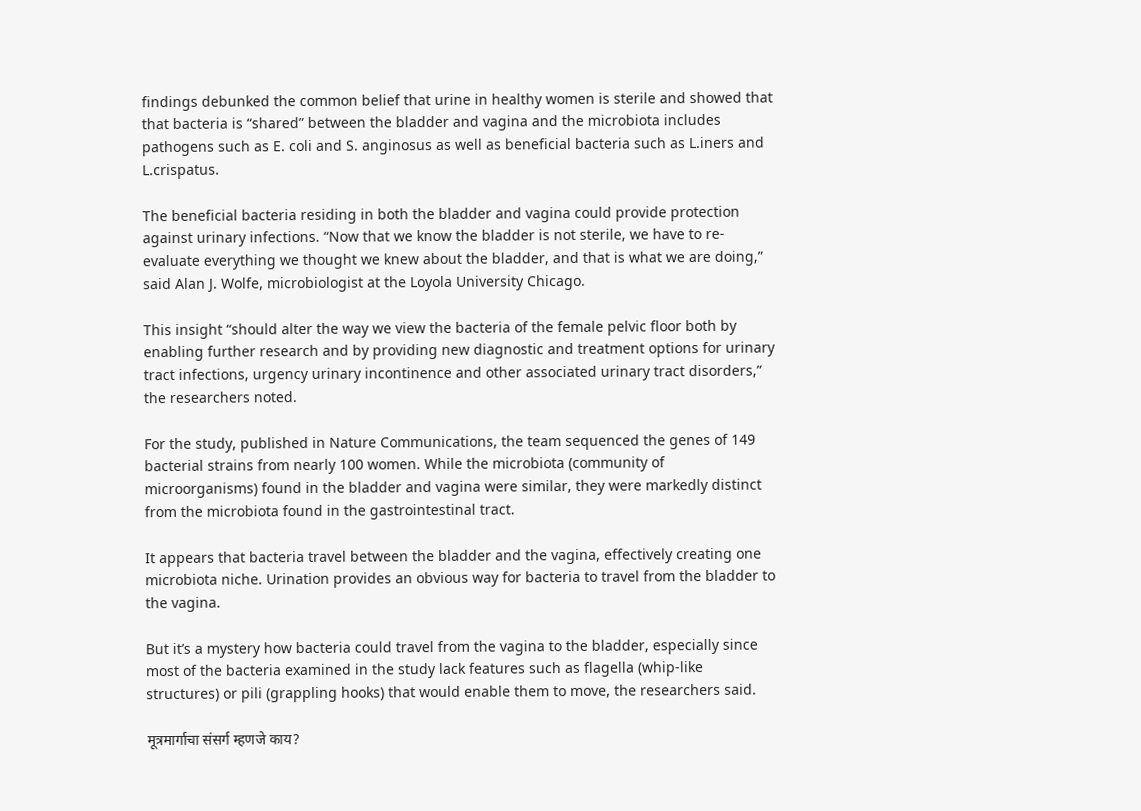findings debunked the common belief that urine in healthy women is sterile and showed that that bacteria is “shared” between the bladder and vagina and the microbiota includes pathogens such as E. coli and S. anginosus as well as beneficial bacteria such as L.iners and L.crispatus.

The beneficial bacteria residing in both the bladder and vagina could provide protection against urinary infections. “Now that we know the bladder is not sterile, we have to re-evaluate everything we thought we knew about the bladder, and that is what we are doing,” said Alan J. Wolfe, microbiologist at the Loyola University Chicago.

This insight “should alter the way we view the bacteria of the female pelvic floor both by enabling further research and by providing new diagnostic and treatment options for urinary tract infections, urgency urinary incontinence and other associated urinary tract disorders,” the researchers noted.

For the study, published in Nature Communications, the team sequenced the genes of 149 bacterial strains from nearly 100 women. While the microbiota (community of microorganisms) found in the bladder and vagina were similar, they were markedly distinct from the microbiota found in the gastrointestinal tract.

It appears that bacteria travel between the bladder and the vagina, effectively creating one microbiota niche. Urination provides an obvious way for bacteria to travel from the bladder to the vagina.

But it’s a mystery how bacteria could travel from the vagina to the bladder, especially since most of the bacteria examined in the study lack features such as flagella (whip-like structures) or pili (grappling hooks) that would enable them to move, the researchers said.

मूत्रमार्गाचा संसर्ग म्हणजे काय?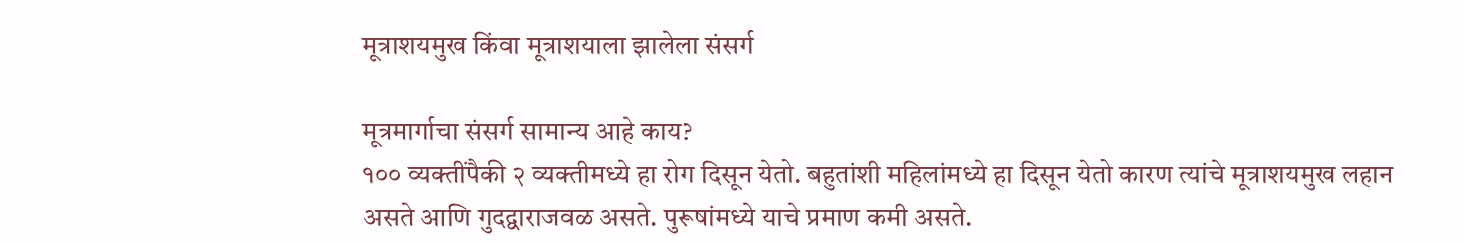मूत्राशयमुख किंवा मूत्राशयाला झालेला संसर्ग

मूत्रमार्गाचा संसर्ग सामान्य आहे काय?
१०० व्यक्तींपैकी २ व्यक्तीमध्ये हा रोग दिसून येतो. बहुतांशी महिलांमध्ये हा दिसून येतो कारण त्यांचे मूत्राशयमुख लहान असते आणि गुदद्वाराजवळ असते. पुरूषांमध्ये याचे प्रमाण कमी असते.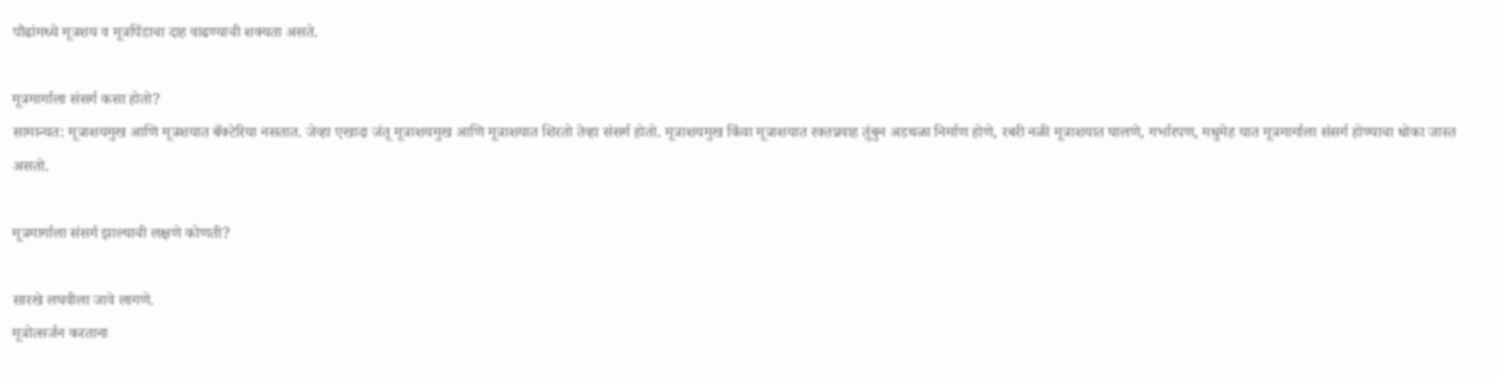पौढांमध्ये मूत्रशय व मूत्रपिंडाचा दाह वाढण्याची शक्यता असते.

मूत्रमार्गाला संसर्ग कसा होतो?
सामान्यत: मूत्राशयमुख आणि मूत्रशयात बॅक्टेरिया नसतात. जेव्हा एखादा जंतू मूत्राशयमुख आणि मूत्राशयात शिरतो तेव्हा संसर्ग होतो. मूत्राशयमुख किंवा मूत्राशयात रक्तप्रवाह तुंबुन अडथळा निर्माण होणे, रबरी नळी मूत्राशयात घालणे, गर्भारपण, मधुमेह यात मूत्रमार्गाला संसर्ग होण्याचा धोका जास्त असतो.

मूत्रमार्गाला संसर्ग झाल्याची लक्षणे कोणती?

सारखे लघवीला जावे लागणे.
मूत्रोत्सर्जन करताना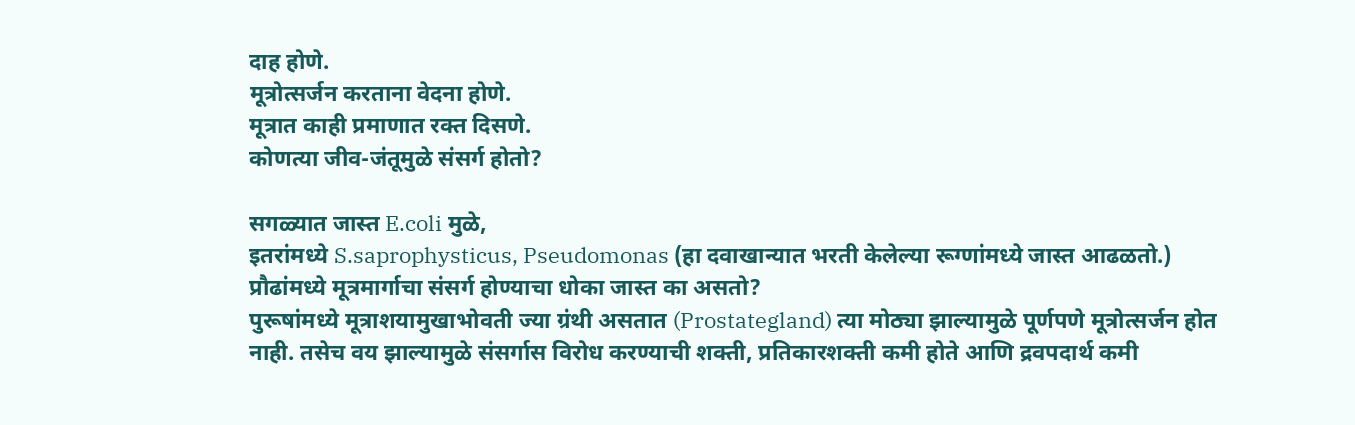दाह होणे.
मूत्रोत्सर्जन करताना वेदना होणे.
मूत्रात काही प्रमाणात रक्त दिसणे.
कोणत्या जीव-जंतूमुळे संसर्ग होतो?

सगळ्यात जास्त E.coli मुळे,
इतरांमध्ये S.saprophysticus, Pseudomonas (हा दवाखान्यात भरती केलेल्या रूग्णांमध्ये जास्त आढळतो.)
प्रौढांमध्ये मूत्रमार्गाचा संसर्ग होण्याचा धोका जास्त का असतो?
पुरूषांमध्ये मूत्राशयामुखाभोवती ज्या ग्रंथी असतात (Prostategland) त्या मोठ्या झाल्यामुळे पूर्णपणे मूत्रोत्सर्जन होत नाही. तसेच वय झाल्यामुळे संसर्गास विरोध करण्याची शक्ती, प्रतिकारशक्ती कमी होते आणि द्रवपदार्थ कमी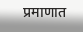प्रमाणात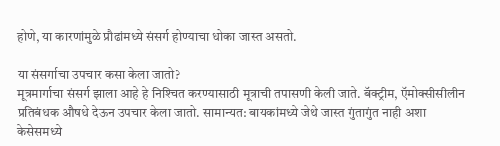होणे, या कारणांमुळे प्रौढांमध्ये संसर्ग होण्याचा धोका जास्त असतो.

या संसर्गाचा उपचार कसा केला जातो?
मूत्रमार्गाचा संसर्ग झाला आहे हे निश्‍चित करण्यासाठी मूत्राची तपासणी केली जाते. बॅक्ट्रीम, ऍमोक्सीसीलीन प्रतिबंधक औषधे देऊन उपचार केला जातो. सामान्यत: बायकांमध्ये जेथे जास्त गुंतागुंत नाही अशा केसेसमध्ये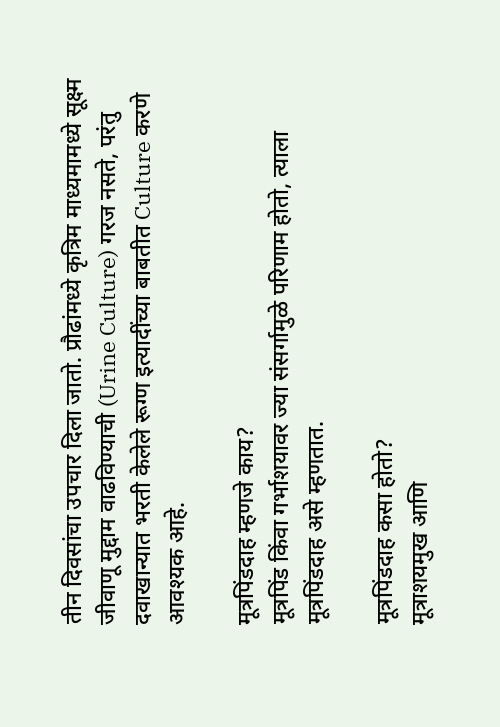तीन दिवसांचा उपचार दिला जातो. प्रौढांमध्ये कृत्रिम माध्यमामध्ये सूक्ष्म जीवाणू मुद्दाम वाढविण्याची (Urine Culture) गरज नसते, परंतु दवाखान्यात भरती केलेले रूग्ण इत्यादींच्या बाबतीत Culture करणे आवश्यक आहे.

मूत्रपिंडदाह म्हणजे काय?
मूत्रपिंड किंवा गर्भाशयावर ज्या संसर्गामुळे परिणाम होतो, त्याला मूत्रपिंडदाह असे म्हणतात.

मूत्रपिंडदाह कसा होतो?
मूत्राशयमुख आणि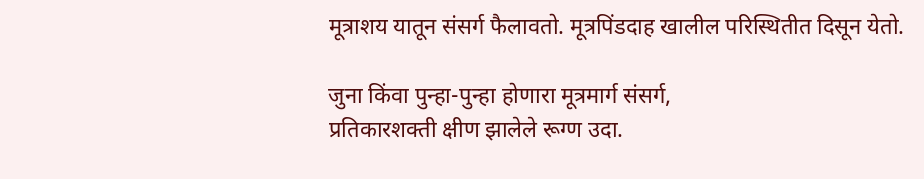मूत्राशय यातून संसर्ग फैलावतो. मूत्रपिंडदाह खालील परिस्थितीत दिसून येतो.

जुना किंवा पुन्हा-पुन्हा होणारा मूत्रमार्ग संसर्ग,
प्रतिकारशक्ती क्षीण झालेले रूग्ण उदा.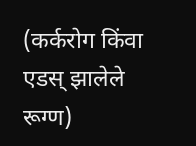(कर्करोग किंवा एडस्‌ झालेले रूग्ण)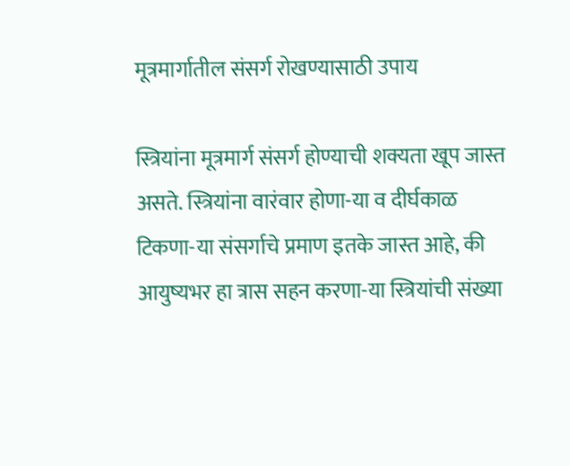मूत्रमार्गातील संसर्ग रोखण्यासाठी उपाय

स्त्रियांना मूत्रमार्ग संसर्ग होण्याची शक्यता खूप जास्त असते. स्त्रियांना वारंवार होणा-या व दीर्घकाळ टिकणा-या संसर्गाचे प्रमाण इतके जास्त आहे, की आयुष्यभर हा त्रास सहन करणा-या स्त्रियांची संख्या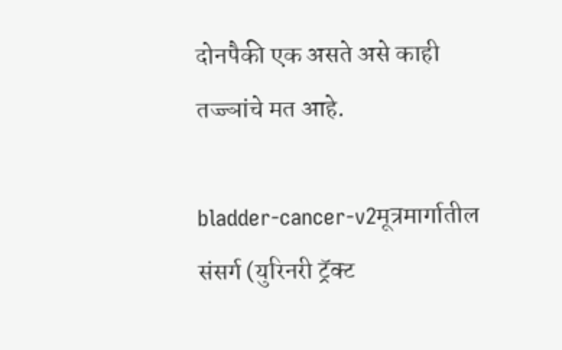दोनपैकी एक असते असे काही तज्ज्ञांचे मत आहे.

bladder-cancer-v2मूत्रमार्गातील संसर्ग (युरिनरी ट्रॅक्ट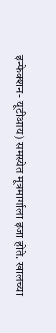इन्फेक्शन- यूटीआय) समस्येत मूत्रमार्गाला इजा होते. खालच्या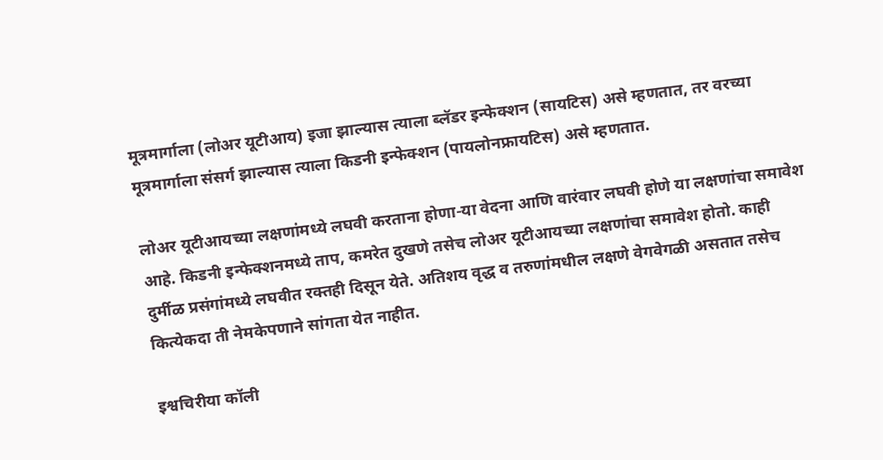मूत्रमार्गाला (लोअर यूटीआय) इजा झाल्यास त्याला ब्लॅडर इन्फेक्शन (सायटिस) असे म्हणतात, तर वरच्या मूत्रमार्गाला संसर्ग झाल्यास त्याला किडनी इन्फेक्शन (पायलोनफ्रायटिस) असे म्हणतात.

लोअर यूटीआयच्या लक्षणांमध्ये लघवी करताना होणा-या वेदना आणि वारंवार लघवी होणे या लक्षणांचा समावेश आहे. किडनी इन्फेक्शनमध्ये ताप, कमरेत दुखणे तसेच लोअर यूटीआयच्या लक्षणांचा समावेश होतो. काही दुर्मीळ प्रसंगांमध्ये लघवीत रक्तही दिसून येते. अतिशय वृद्ध व तरुणांमधील लक्षणे वेगवेगळी असतात तसेच कित्येकदा ती नेमकेपणाने सांगता येत नाहीत.

इश्वचिरीया कॉली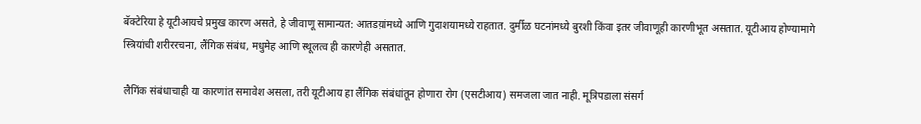बॅक्टेरिया हे यूटीआयचे प्रमुख कारण असते, हे जीवाणू सामान्यत: आतडय़ांमध्ये आणि गुदाशयामध्ये राहतात. दुर्मीळ घटनांमध्ये बुरशी किंवा इतर जीवाणूही कारणीभूत असतात. यूटीआय होण्यामागे स्त्रियांची शरीररचना, लैंगिक संबंध, मधुमेह आणि स्थूलत्व ही कारणेही असतात.

लैगिंक संबंधाचाही या कारणांत समावेश असला, तरी यूटीआय हा लैंगिक संबंधांतून होणारा रोग (एसटीआय) समजला जात नाही. मूत्रिपडाला संसर्ग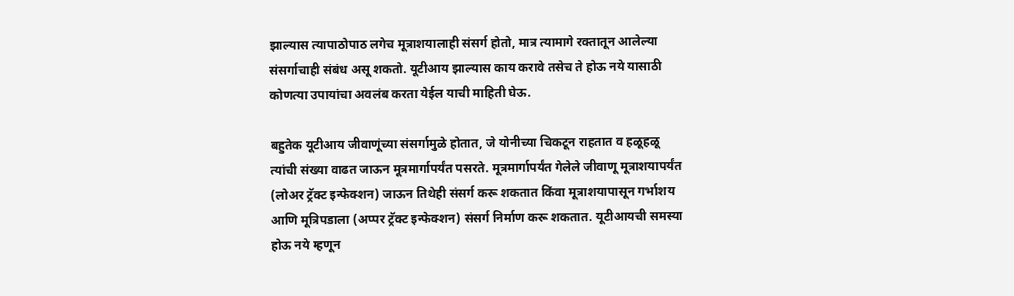झाल्यास त्यापाठोपाठ लगेच मूत्राशयालाही संसर्ग होतो, मात्र त्यामागे रक्तातून आलेल्या संसर्गाचाही संबंध असू शकतो. यूटीआय झाल्यास काय करावे तसेच ते होऊ नये यासाठी कोणत्या उपायांचा अवलंब करता येईल याची माहिती घेऊ.

बहुतेक यूटीआय जीवाणूंच्या संसर्गामुळे होतात, जे योनीच्या चिकटून राहतात व हळूहळू त्यांची संख्या वाढत जाऊन मूत्रमार्गापर्यंत पसरते. मूत्रमार्गापर्यंत गेलेले जीवाणू मूत्राशयापर्यंत (लोअर ट्रॅक्ट इन्फेक्शन) जाऊन तिथेही संसर्ग करू शकतात किंवा मूत्राशयापासून गर्भाशय आणि मूत्रिपडाला (अप्पर ट्रॅक्ट इन्फेक्शन) संसर्ग निर्माण करू शकतात. यूटीआयची समस्या होऊ नये म्हणून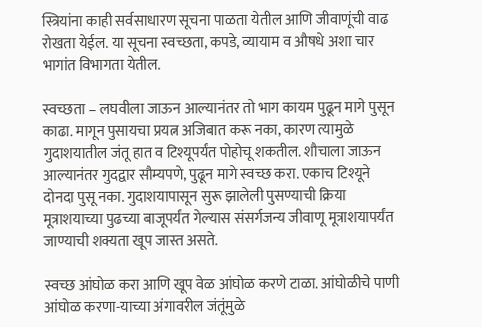स्त्रियांना काही सर्वसाधारण सूचना पाळता येतील आणि जीवाणूंची वाढ रोखता येईल. या सूचना स्वच्छता, कपडे, व्यायाम व औषधे अशा चार भागांत विभागता येतील.

स्वच्छता – लघवीला जाऊन आल्यानंतर तो भाग कायम पुढून मागे पुसून काढा. मागून पुसायचा प्रयत्न अजिबात करू नका, कारण त्यामुळे गुदाशयातील जंतू हात व टिश्यूपर्यंत पोहोचू शकतील. शौचाला जाऊन आल्यानंतर गुदद्वार सौम्यपणे, पुढून मागे स्वच्छ करा. एकाच टिश्यूने दोनदा पुसू नका. गुदाशयापासून सुरू झालेली पुसण्याची क्रिया मूत्राशयाच्या पुढच्या बाजूपर्यंत गेल्यास संसर्गजन्य जीवाणू मूत्राशयापर्यंत जाण्याची शक्यता खूप जास्त असते.

स्वच्छ आंघोळ करा आणि खूप वेळ आंघोळ करणे टाळा. आंघोळीचे पाणी आंघोळ करणा-याच्या अंगावरील जंतूंमुळे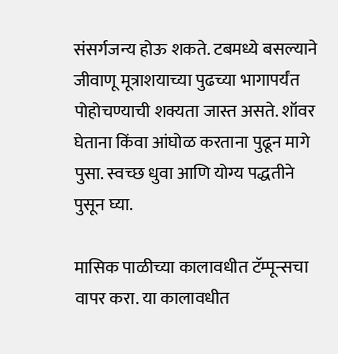संसर्गजन्य होऊ शकते. टबमध्ये बसल्याने जीवाणू मूत्राशयाच्या पुढच्या भागापर्यंत पोहोचण्याची शक्यता जास्त असते. शॉवर घेताना किंवा आंघोळ करताना पुढून मागे पुसा. स्वच्छ धुवा आणि योग्य पद्धतीने पुसून घ्या.

मासिक पाळीच्या कालावधीत टॅम्पून्सचा वापर करा. या कालावधीत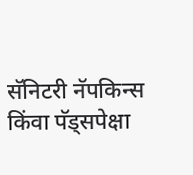सॅनिटरी नॅपकिन्स किंवा पॅड्सपेक्षा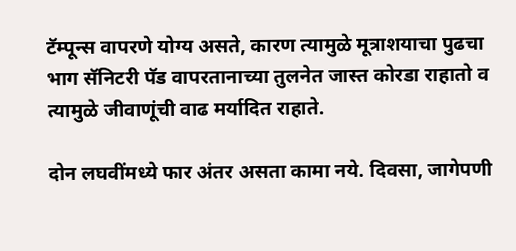टॅम्पून्स वापरणे योग्य असते, कारण त्यामुळे मूत्राशयाचा पुढचा भाग सॅनिटरी पॅड वापरतानाच्या तुलनेत जास्त कोरडा राहातो व त्यामुळे जीवाणूंची वाढ मर्यादित राहाते.

दोन लघवींमध्ये फार अंतर असता कामा नये. दिवसा, जागेपणी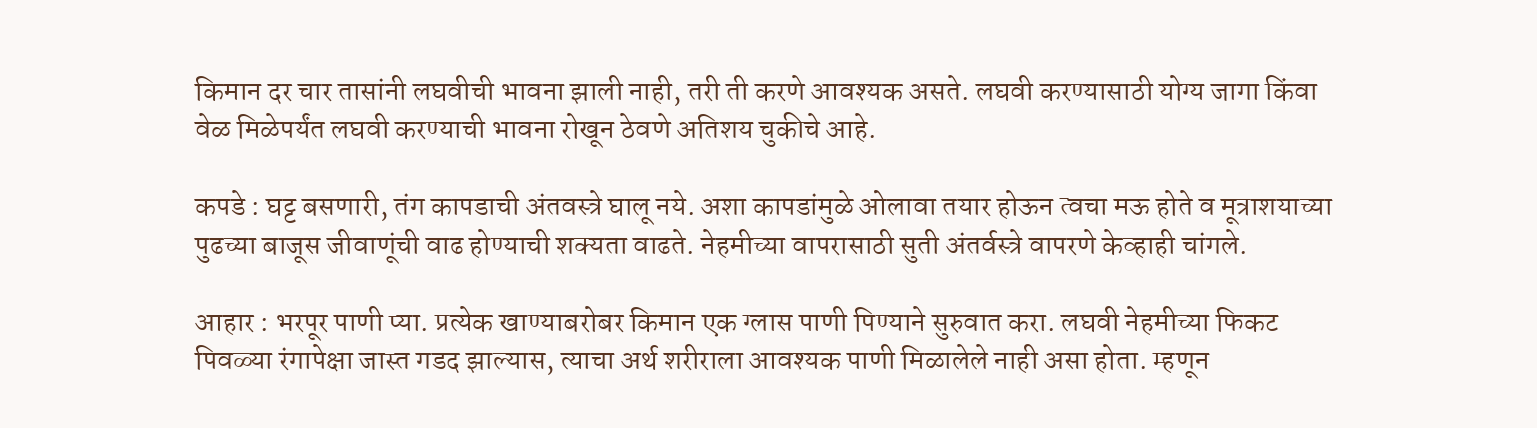किमान दर चार तासांनी लघवीची भावना झाली नाही, तरी ती करणे आवश्यक असते. लघवी करण्यासाठी योग्य जागा किंवा वेळ मिळेपर्यंत लघवी करण्याची भावना रोखून ठेवणे अतिशय चुकीचे आहे.

कपडे : घट्ट बसणारी, तंग कापडाची अंतवस्त्रे घालू नये. अशा कापडांमुळे ओलावा तयार होऊन त्वचा मऊ होते व मूत्राशयाच्या पुढच्या बाजूस जीवाणूंची वाढ होण्याची शक्यता वाढते. नेहमीच्या वापरासाठी सुती अंतर्वस्त्रे वापरणे केव्हाही चांगले.

आहार : भरपूर पाणी प्या. प्रत्येक खाण्याबरोबर किमान एक ग्लास पाणी पिण्याने सुरुवात करा. लघवी नेहमीच्या फिकट पिवळ्या रंगापेक्षा जास्त गडद झाल्यास, त्याचा अर्थ शरीराला आवश्यक पाणी मिळालेले नाही असा होता. म्हणून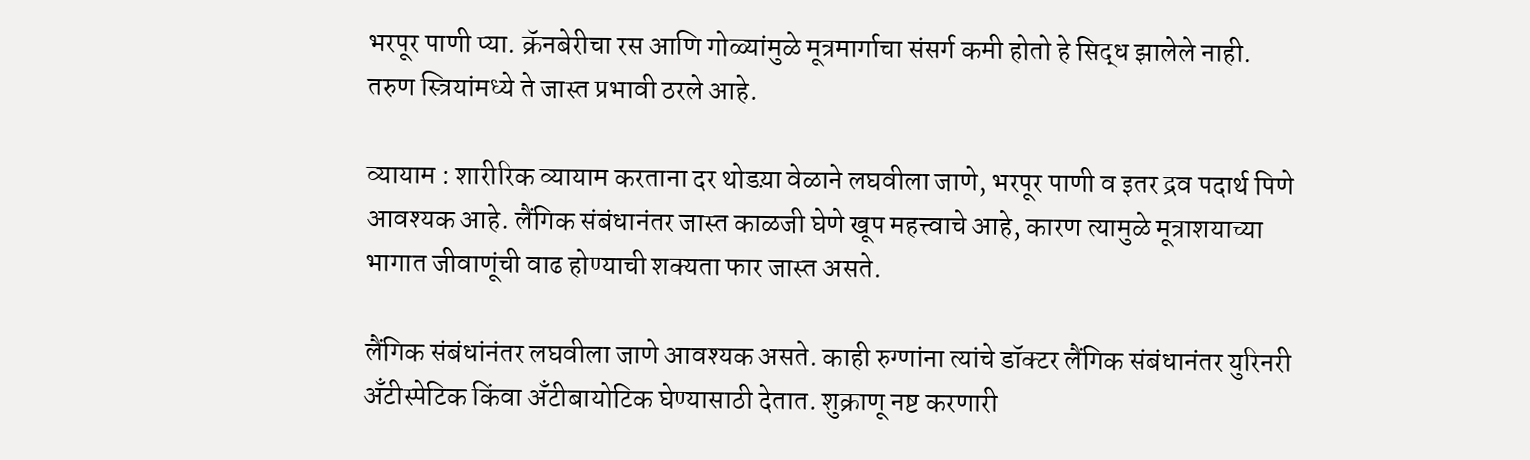भरपूर पाणी प्या. क्रॅनबेरीचा रस आणि गोळ्यांमुळे मूत्रमार्गाचा संसर्ग कमी होतो हे सिद्ध झालेले नाही. तरुण स्त्रियांमध्ये ते जास्त प्रभावी ठरले आहे.

व्यायाम : शारीरिक व्यायाम करताना दर थोडय़ा वेळाने लघवीला जाणे, भरपूर पाणी व इतर द्रव पदार्थ पिणे आवश्यक आहे. लैंगिक संबंधानंतर जास्त काळजी घेणे खूप महत्त्वाचे आहे, कारण त्यामुळे मूत्राशयाच्या भागात जीवाणूंची वाढ होण्याची शक्यता फार जास्त असते.

लैंगिक संबंधांनंतर लघवीला जाणे आवश्यक असते. काही रुग्णांना त्यांचे डॉक्टर लैंगिक संबंधानंतर युरिनरी अँटीस्पेटिक किंवा अँटीबायोटिक घेण्यासाठी देतात. शुक्राणू नष्ट करणारी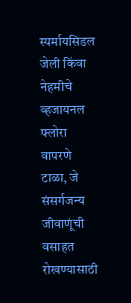स्पर्मायसिडल जेली किंवा नेहमीचे व्हजायनल फ्लोरा वापरणे टाळा, जे संसर्गजन्य जीवाणूंची वसाहत रोखण्यासाठी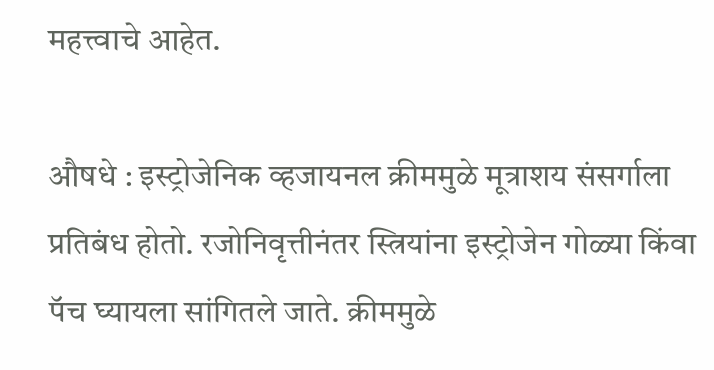महत्त्वाचे आहेत.

औषधे : इस्ट्रोजेनिक व्हजायनल क्रीममुळे मूत्राशय संसर्गाला प्रतिबंध होतो. रजोनिवृत्तीनंतर स्त्रियांना इस्ट्रोजेन गोळ्या किंवा पॅच घ्यायला सांगितले जाते. क्रीममुळे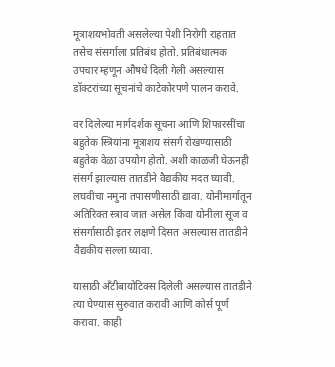मूत्राशयभोवती असलेल्या पेशी निरोगी राहतात तसेच संसर्गाला प्रतिबंध होतो. प्रतिबंधात्मक उपचार म्हणून औषधे दिली गेली असल्यास डॉक्टरांच्या सूचनांचे काटेकोरपणे पालन करावे.

वर दिलेल्या मार्गदर्शक सूचना आणि शिफारसींचा बहुतेक स्त्रियांना मूत्राशय संसर्ग रोखण्यासाठी बहुतेक वेळा उपयोग होतो. अशी काळजी घेऊनही संसर्ग झाल्यास तातडीने वैद्यकीय मदत घ्यावी. लघवीचा नमुना तपासणीसाठी द्यावा. योनीमार्गातून अतिरिक्त स्त्राव जात असेल किंवा योनीला सूज व संसर्गासाठी इतर लक्षणे दिसत असल्यास तातडीने वैद्यकीय सल्ला घ्यावा.

यासाठी अँटीबायोटिक्स दिलेली असल्यास तातडीने त्या घेण्यास सुरुवात करावी आणि कोर्स पूर्ण करावा. काही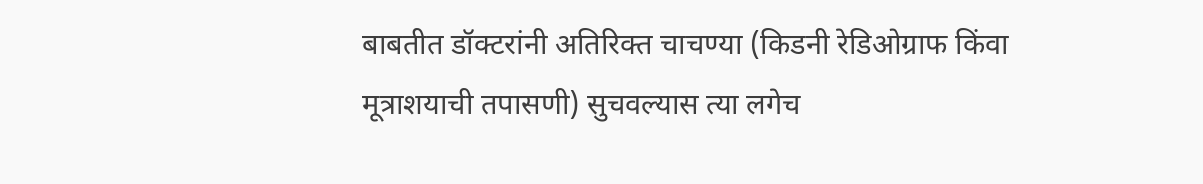बाबतीत डॉक्टरांनी अतिरिक्त चाचण्या (किडनी रेडिओग्राफ किंवा मूत्राशयाची तपासणी) सुचवल्यास त्या लगेच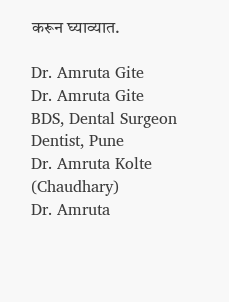करून घ्याव्यात.

Dr. Amruta Gite
Dr. Amruta Gite
BDS, Dental Surgeon Dentist, Pune
Dr. Amruta Kolte (Chaudhary)
Dr. Amruta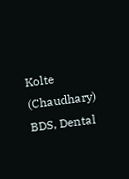Kolte (Chaudhary)
BDS, Dental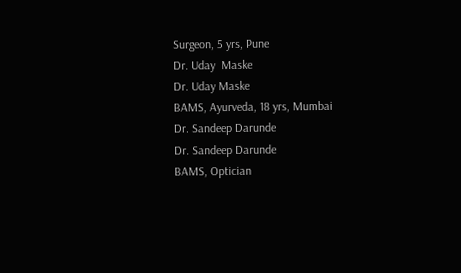Surgeon, 5 yrs, Pune
Dr. Uday  Maske
Dr. Uday Maske
BAMS, Ayurveda, 18 yrs, Mumbai
Dr. Sandeep Darunde
Dr. Sandeep Darunde
BAMS, Optician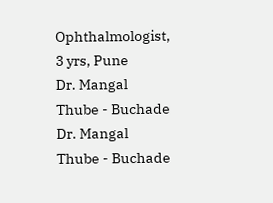Ophthalmologist, 3 yrs, Pune
Dr. Mangal Thube - Buchade
Dr. Mangal Thube - Buchade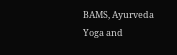BAMS, Ayurveda Yoga and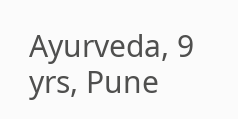Ayurveda, 9 yrs, Pune